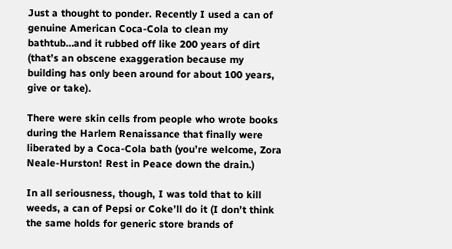Just a thought to ponder. Recently I used a can of genuine American Coca-Cola to clean my bathtub…and it rubbed off like 200 years of dirt (that’s an obscene exaggeration because my building has only been around for about 100 years, give or take).

There were skin cells from people who wrote books during the Harlem Renaissance that finally were liberated by a Coca-Cola bath (you’re welcome, Zora Neale-Hurston! Rest in Peace down the drain.)

In all seriousness, though, I was told that to kill weeds, a can of Pepsi or Coke’ll do it (I don’t think the same holds for generic store brands of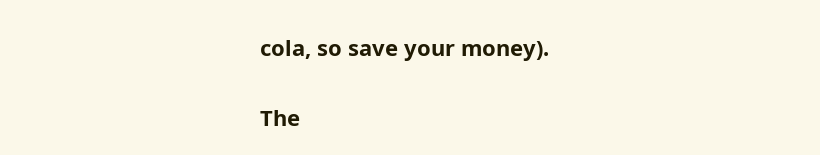cola, so save your money).

The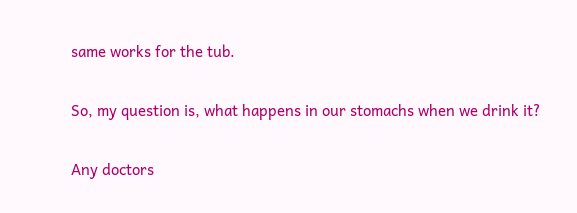same works for the tub.

So, my question is, what happens in our stomachs when we drink it?

Any doctors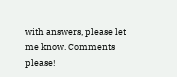with answers, please let me know. Comments please!